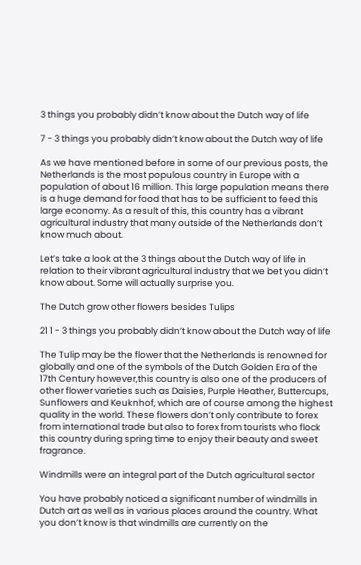3 things you probably didn’t know about the Dutch way of life

7 - 3 things you probably didn’t know about the Dutch way of life

As we have mentioned before in some of our previous posts, the Netherlands is the most populous country in Europe with a population of about 16 million. This large population means there is a huge demand for food that has to be sufficient to feed this large economy. As a result of this, this country has a vibrant agricultural industry that many outside of the Netherlands don’t know much about.

Let’s take a look at the 3 things about the Dutch way of life in relation to their vibrant agricultural industry that we bet you didn’t know about. Some will actually surprise you.

The Dutch grow other flowers besides Tulips

21 1 - 3 things you probably didn’t know about the Dutch way of life

The Tulip may be the flower that the Netherlands is renowned for globally and one of the symbols of the Dutch Golden Era of the 17th Century however,this country is also one of the producers of other flower varieties such as Daisies, Purple Heather, Buttercups, Sunflowers and Keuknhof, which are of course among the highest quality in the world. These flowers don’t only contribute to forex from international trade but also to forex from tourists who flock this country during spring time to enjoy their beauty and sweet fragrance.

Windmills were an integral part of the Dutch agricultural sector

You have probably noticed a significant number of windmills in Dutch art as well as in various places around the country. What you don’t know is that windmills are currently on the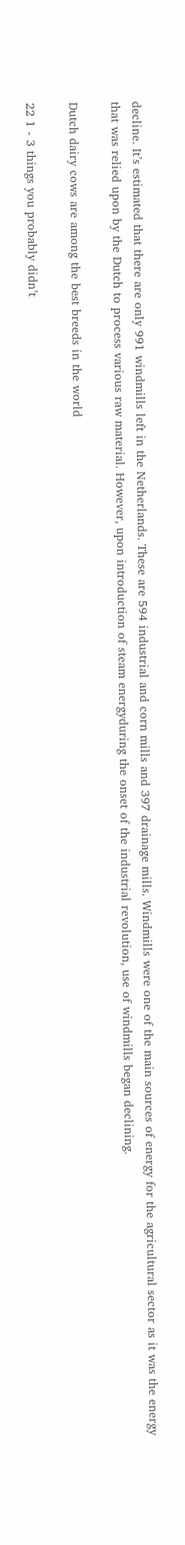decline. It’s estimated that there are only 991 windmills left in the Netherlands. These are 594 industrial and corn mills and 397 drainage mills. Windmills were one of the main sources of energy for the agricultural sector as it was the energy that was relied upon by the Dutch to process various raw material. However, upon introduction of steam energyduring the onset of the industrial revolution, use of windmills began declining.

Dutch dairy cows are among the best breeds in the world

22 1 - 3 things you probably didn’t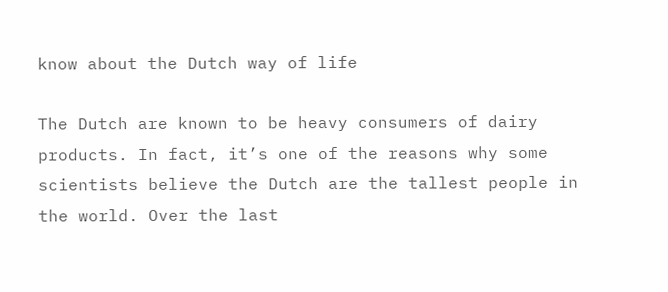know about the Dutch way of life

The Dutch are known to be heavy consumers of dairy products. In fact, it’s one of the reasons why some scientists believe the Dutch are the tallest people in the world. Over the last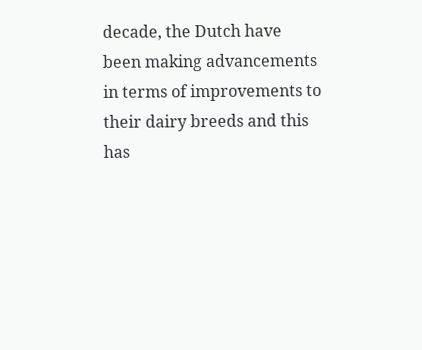decade, the Dutch have been making advancements in terms of improvements to their dairy breeds and this has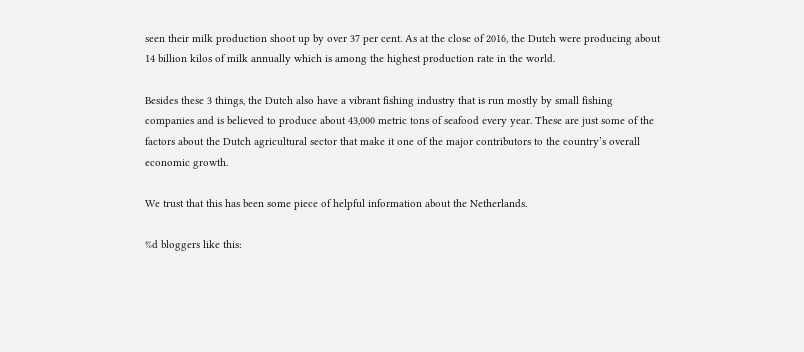seen their milk production shoot up by over 37 per cent. As at the close of 2016, the Dutch were producing about 14 billion kilos of milk annually which is among the highest production rate in the world.

Besides these 3 things, the Dutch also have a vibrant fishing industry that is run mostly by small fishing companies and is believed to produce about 43,000 metric tons of seafood every year. These are just some of the factors about the Dutch agricultural sector that make it one of the major contributors to the country’s overall economic growth.

We trust that this has been some piece of helpful information about the Netherlands.

%d bloggers like this: